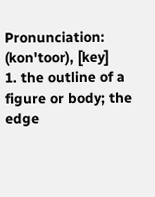Pronunciation: (kon'toor), [key]
1. the outline of a figure or body; the edge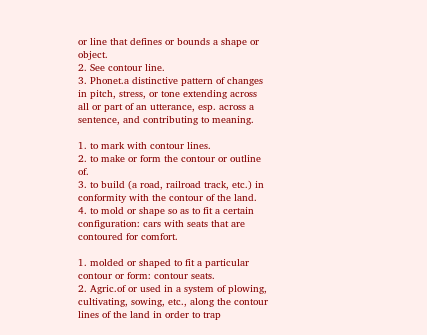or line that defines or bounds a shape or object.
2. See contour line.
3. Phonet.a distinctive pattern of changes in pitch, stress, or tone extending across all or part of an utterance, esp. across a sentence, and contributing to meaning.

1. to mark with contour lines.
2. to make or form the contour or outline of.
3. to build (a road, railroad track, etc.) in conformity with the contour of the land.
4. to mold or shape so as to fit a certain configuration: cars with seats that are contoured for comfort.

1. molded or shaped to fit a particular contour or form: contour seats.
2. Agric.of or used in a system of plowing, cultivating, sowing, etc., along the contour lines of the land in order to trap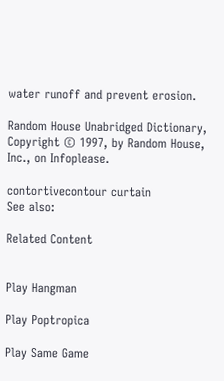water runoff and prevent erosion.

Random House Unabridged Dictionary, Copyright © 1997, by Random House, Inc., on Infoplease.

contortivecontour curtain
See also:

Related Content


Play Hangman

Play Poptropica

Play Same Game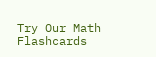Try Our Math Flashcards